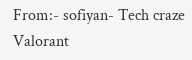From:- sofiyan- Tech craze Valorant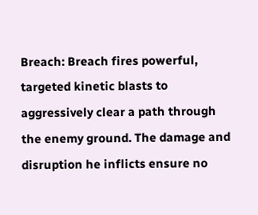Breach: Breach fires powerful, targeted kinetic blasts to aggressively clear a path through the enemy ground. The damage and disruption he inflicts ensure no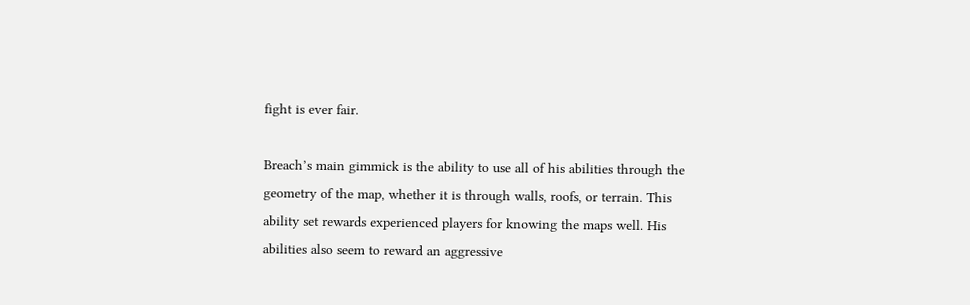fight is ever fair.

Breach’s main gimmick is the ability to use all of his abilities through the geometry of the map, whether it is through walls, roofs, or terrain. This ability set rewards experienced players for knowing the maps well. His abilities also seem to reward an aggressive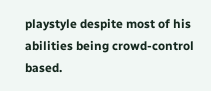playstyle despite most of his abilities being crowd-control based.